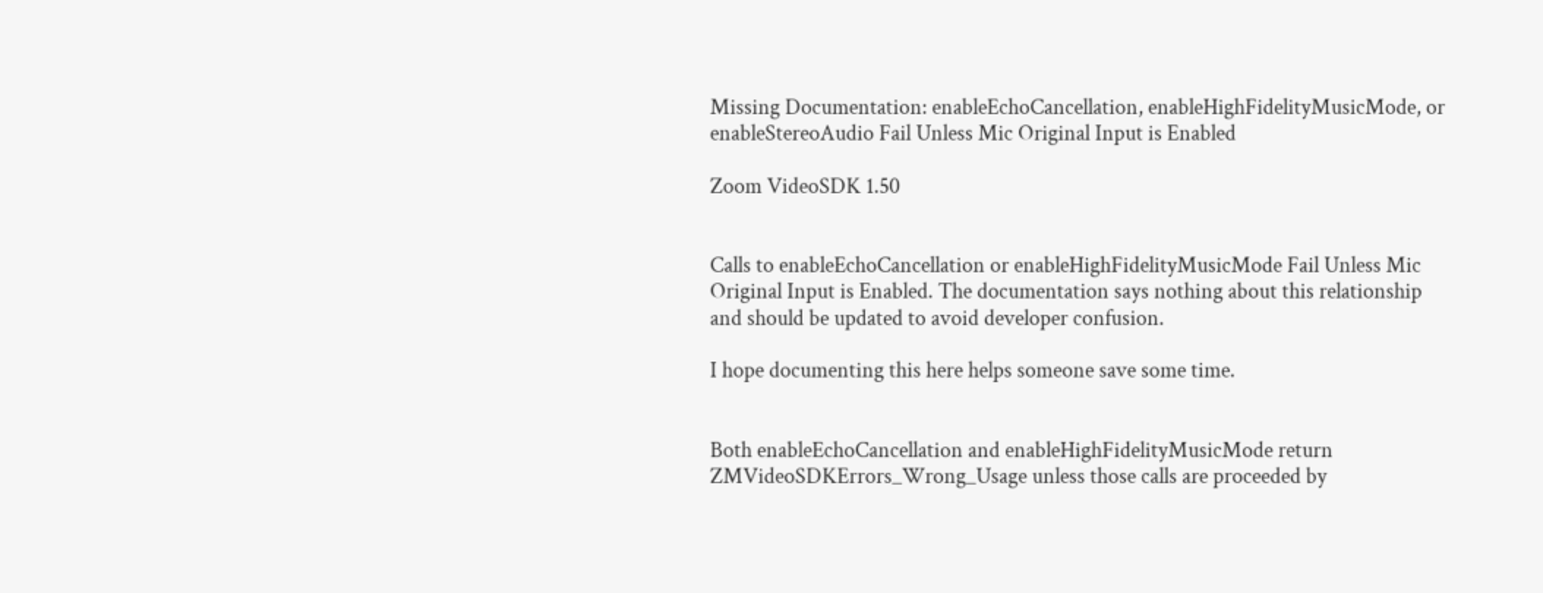Missing Documentation: enableEchoCancellation, enableHighFidelityMusicMode, or enableStereoAudio Fail Unless Mic Original Input is Enabled

Zoom VideoSDK 1.50


Calls to enableEchoCancellation or enableHighFidelityMusicMode Fail Unless Mic Original Input is Enabled. The documentation says nothing about this relationship and should be updated to avoid developer confusion.

I hope documenting this here helps someone save some time.


Both enableEchoCancellation and enableHighFidelityMusicMode return ZMVideoSDKErrors_Wrong_Usage unless those calls are proceeded by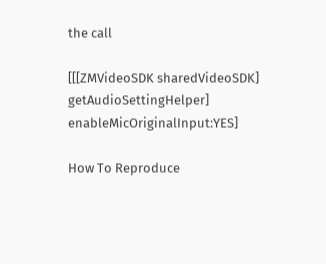the call

[[[ZMVideoSDK sharedVideoSDK] getAudioSettingHelper] enableMicOriginalInput:YES]

How To Reproduce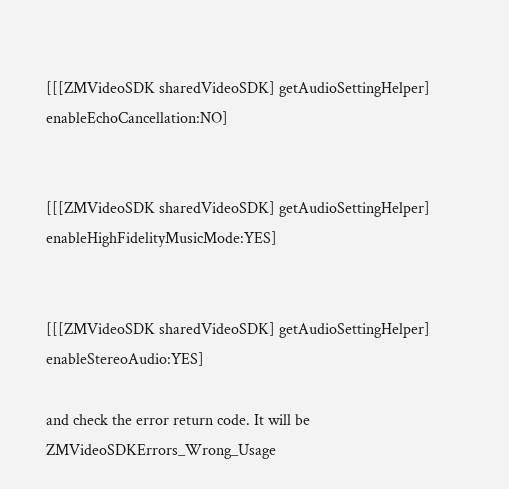[[[ZMVideoSDK sharedVideoSDK] getAudioSettingHelper] enableEchoCancellation:NO]


[[[ZMVideoSDK sharedVideoSDK] getAudioSettingHelper] enableHighFidelityMusicMode:YES]


[[[ZMVideoSDK sharedVideoSDK] getAudioSettingHelper] enableStereoAudio:YES]

and check the error return code. It will be ZMVideoSDKErrors_Wrong_Usage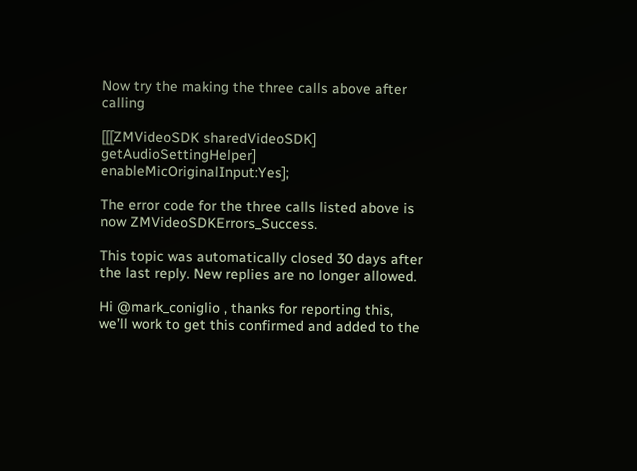Now try the making the three calls above after calling

[[[ZMVideoSDK sharedVideoSDK] getAudioSettingHelper] enableMicOriginalInput:Yes];

The error code for the three calls listed above is now ZMVideoSDKErrors_Success.

This topic was automatically closed 30 days after the last reply. New replies are no longer allowed.

Hi @mark_coniglio , thanks for reporting this, we’ll work to get this confirmed and added to the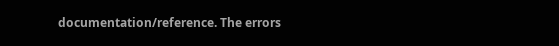documentation/reference. The errors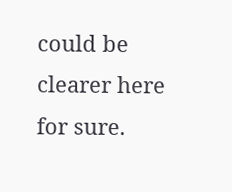could be clearer here for sure.